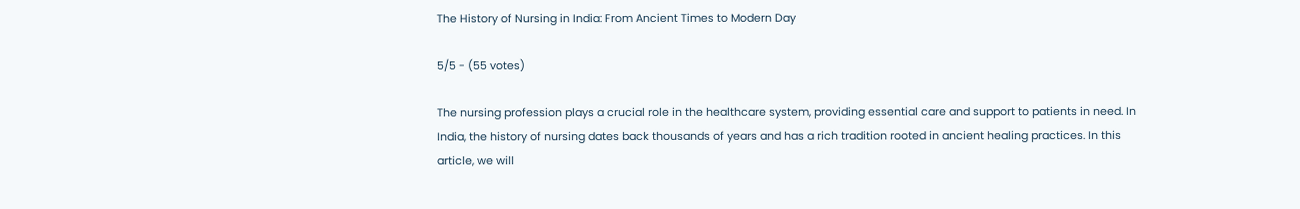The History of Nursing in India: From Ancient Times to Modern Day

5/5 - (55 votes)

The nursing profession plays a crucial role in the healthcare system, providing essential care and support to patients in need. In India, the history of nursing dates back thousands of years and has a rich tradition rooted in ancient healing practices. In this article, we will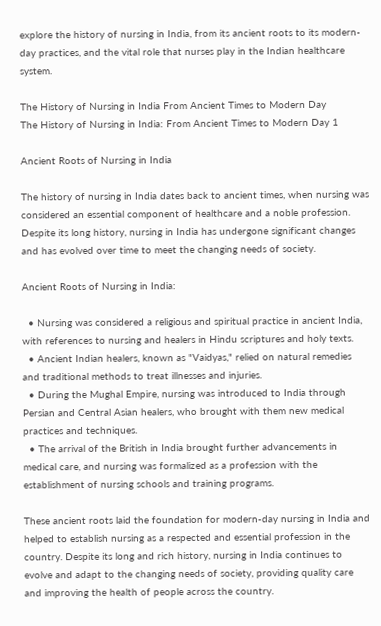explore the history of nursing in India, from its ancient roots to its modern-day practices, and the vital role that nurses play in the Indian healthcare system.

The History of Nursing in India From Ancient Times to Modern Day
The History of Nursing in India: From Ancient Times to Modern Day 1

Ancient Roots of Nursing in India

The history of nursing in India dates back to ancient times, when nursing was considered an essential component of healthcare and a noble profession. Despite its long history, nursing in India has undergone significant changes and has evolved over time to meet the changing needs of society.

Ancient Roots of Nursing in India:

  • Nursing was considered a religious and spiritual practice in ancient India, with references to nursing and healers in Hindu scriptures and holy texts.
  • Ancient Indian healers, known as "Vaidyas," relied on natural remedies and traditional methods to treat illnesses and injuries.
  • During the Mughal Empire, nursing was introduced to India through Persian and Central Asian healers, who brought with them new medical practices and techniques.
  • The arrival of the British in India brought further advancements in medical care, and nursing was formalized as a profession with the establishment of nursing schools and training programs.

These ancient roots laid the foundation for modern-day nursing in India and helped to establish nursing as a respected and essential profession in the country. Despite its long and rich history, nursing in India continues to evolve and adapt to the changing needs of society, providing quality care and improving the health of people across the country.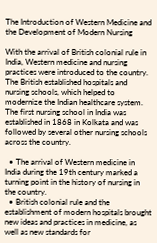The Introduction of Western Medicine and the Development of Modern Nursing

With the arrival of British colonial rule in India, Western medicine and nursing practices were introduced to the country. The British established hospitals and nursing schools, which helped to modernize the Indian healthcare system. The first nursing school in India was established in 1868 in Kolkata and was followed by several other nursing schools across the country.

  • The arrival of Western medicine in India during the 19th century marked a turning point in the history of nursing in the country.
  • British colonial rule and the establishment of modern hospitals brought new ideas and practices in medicine, as well as new standards for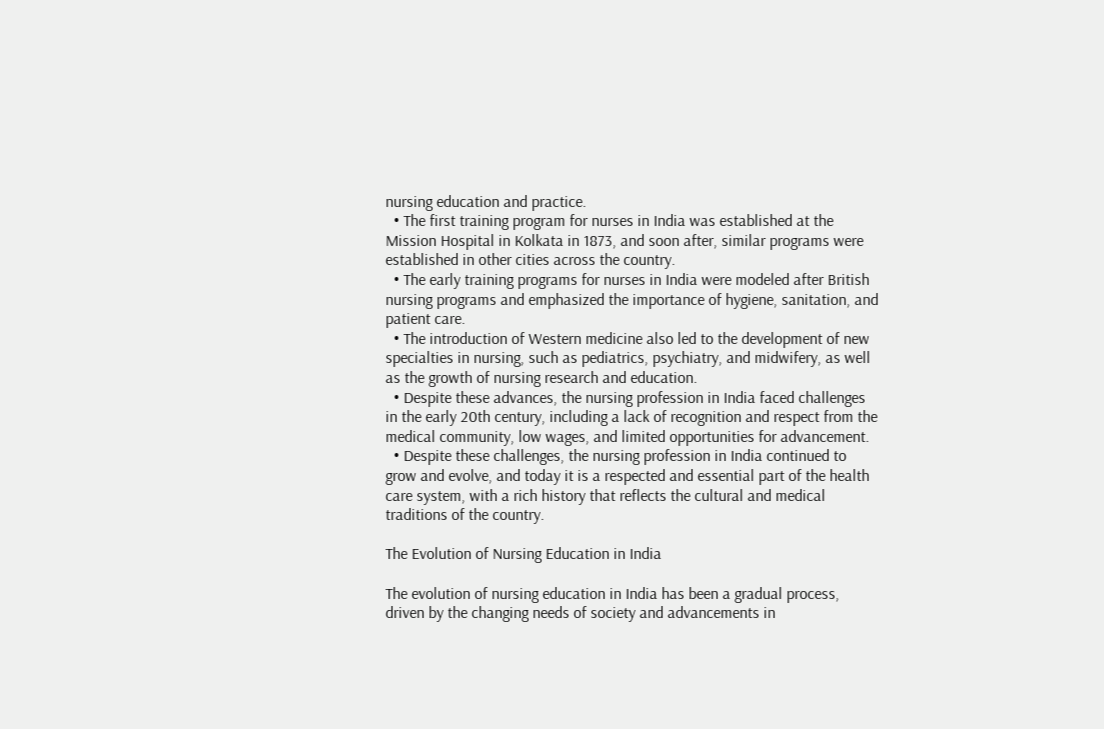nursing education and practice.
  • The first training program for nurses in India was established at the Mission Hospital in Kolkata in 1873, and soon after, similar programs were established in other cities across the country.
  • The early training programs for nurses in India were modeled after British nursing programs and emphasized the importance of hygiene, sanitation, and patient care.
  • The introduction of Western medicine also led to the development of new specialties in nursing, such as pediatrics, psychiatry, and midwifery, as well as the growth of nursing research and education.
  • Despite these advances, the nursing profession in India faced challenges in the early 20th century, including a lack of recognition and respect from the medical community, low wages, and limited opportunities for advancement.
  • Despite these challenges, the nursing profession in India continued to grow and evolve, and today it is a respected and essential part of the health care system, with a rich history that reflects the cultural and medical traditions of the country.

The Evolution of Nursing Education in India

The evolution of nursing education in India has been a gradual process, driven by the changing needs of society and advancements in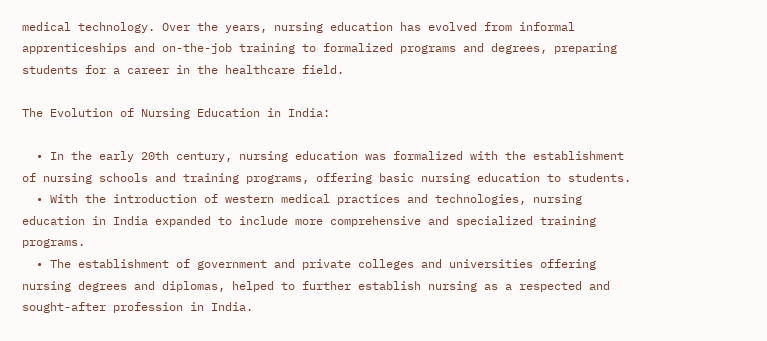medical technology. Over the years, nursing education has evolved from informal apprenticeships and on-the-job training to formalized programs and degrees, preparing students for a career in the healthcare field.

The Evolution of Nursing Education in India:

  • In the early 20th century, nursing education was formalized with the establishment of nursing schools and training programs, offering basic nursing education to students.
  • With the introduction of western medical practices and technologies, nursing education in India expanded to include more comprehensive and specialized training programs.
  • The establishment of government and private colleges and universities offering nursing degrees and diplomas, helped to further establish nursing as a respected and sought-after profession in India.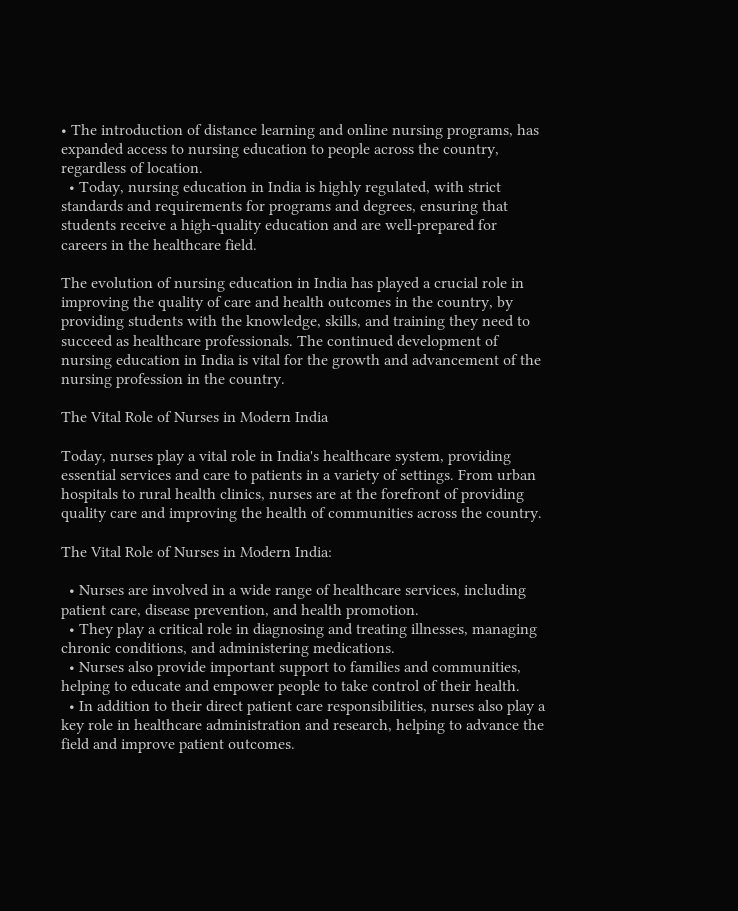• The introduction of distance learning and online nursing programs, has expanded access to nursing education to people across the country, regardless of location.
  • Today, nursing education in India is highly regulated, with strict standards and requirements for programs and degrees, ensuring that students receive a high-quality education and are well-prepared for careers in the healthcare field.

The evolution of nursing education in India has played a crucial role in improving the quality of care and health outcomes in the country, by providing students with the knowledge, skills, and training they need to succeed as healthcare professionals. The continued development of nursing education in India is vital for the growth and advancement of the nursing profession in the country.

The Vital Role of Nurses in Modern India

Today, nurses play a vital role in India's healthcare system, providing essential services and care to patients in a variety of settings. From urban hospitals to rural health clinics, nurses are at the forefront of providing quality care and improving the health of communities across the country.

The Vital Role of Nurses in Modern India:

  • Nurses are involved in a wide range of healthcare services, including patient care, disease prevention, and health promotion.
  • They play a critical role in diagnosing and treating illnesses, managing chronic conditions, and administering medications.
  • Nurses also provide important support to families and communities, helping to educate and empower people to take control of their health.
  • In addition to their direct patient care responsibilities, nurses also play a key role in healthcare administration and research, helping to advance the field and improve patient outcomes.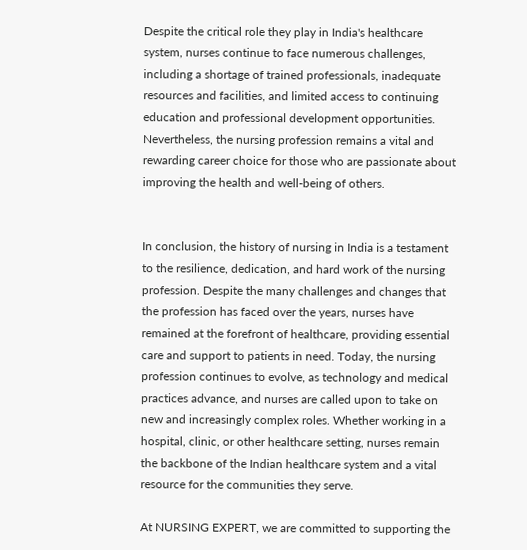Despite the critical role they play in India's healthcare system, nurses continue to face numerous challenges, including a shortage of trained professionals, inadequate resources and facilities, and limited access to continuing education and professional development opportunities. Nevertheless, the nursing profession remains a vital and rewarding career choice for those who are passionate about improving the health and well-being of others.


In conclusion, the history of nursing in India is a testament to the resilience, dedication, and hard work of the nursing profession. Despite the many challenges and changes that the profession has faced over the years, nurses have remained at the forefront of healthcare, providing essential care and support to patients in need. Today, the nursing profession continues to evolve, as technology and medical practices advance, and nurses are called upon to take on new and increasingly complex roles. Whether working in a hospital, clinic, or other healthcare setting, nurses remain the backbone of the Indian healthcare system and a vital resource for the communities they serve.

At NURSING EXPERT, we are committed to supporting the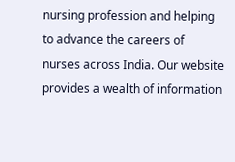nursing profession and helping to advance the careers of nurses across India. Our website provides a wealth of information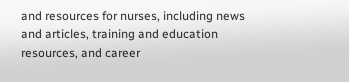and resources for nurses, including news and articles, training and education resources, and career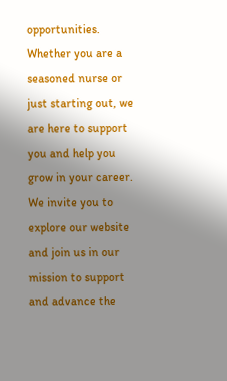opportunities. Whether you are a seasoned nurse or just starting out, we are here to support you and help you grow in your career. We invite you to explore our website and join us in our mission to support and advance the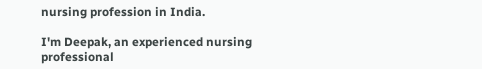nursing profession in India.

I'm Deepak, an experienced nursing professional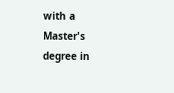with a Master's degree in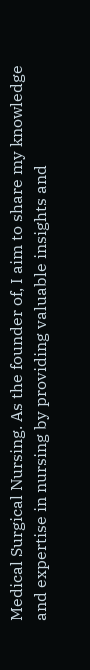Medical Surgical Nursing. As the founder of, I aim to share my knowledge and expertise in nursing by providing valuable insights and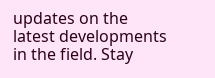updates on the latest developments in the field. Stay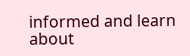informed and learn about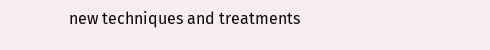new techniques and treatments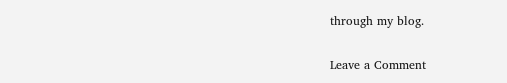through my blog.

Leave a Comment